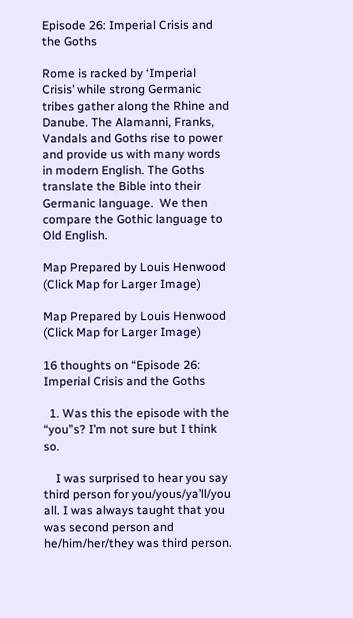Episode 26: Imperial Crisis and the Goths

Rome is racked by ‘Imperial Crisis’ while strong Germanic tribes gather along the Rhine and Danube. The Alamanni, Franks, Vandals and Goths rise to power and provide us with many words in modern English. The Goths translate the Bible into their Germanic language.  We then compare the Gothic language to Old English.

Map Prepared by Louis Henwood (Click Map for Larger Image)

Map Prepared by Louis Henwood (Click Map for Larger Image)

16 thoughts on “Episode 26: Imperial Crisis and the Goths

  1. Was this the episode with the “you”s? I’m not sure but I think so.

    I was surprised to hear you say third person for you/yous/ya’ll/you all. I was always taught that you was second person and he/him/her/they was third person.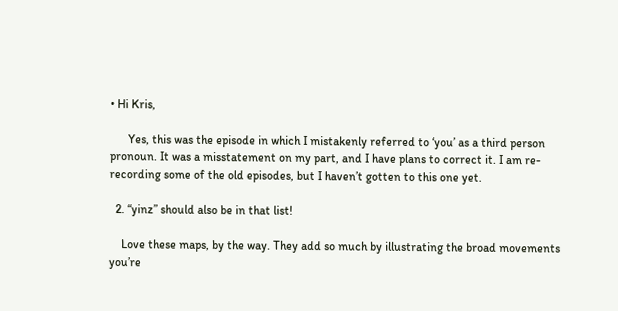• Hi Kris,

      Yes, this was the episode in which I mistakenly referred to ‘you’ as a third person pronoun. It was a misstatement on my part, and I have plans to correct it. I am re-recording some of the old episodes, but I haven’t gotten to this one yet.

  2. “yinz” should also be in that list!

    Love these maps, by the way. They add so much by illustrating the broad movements you’re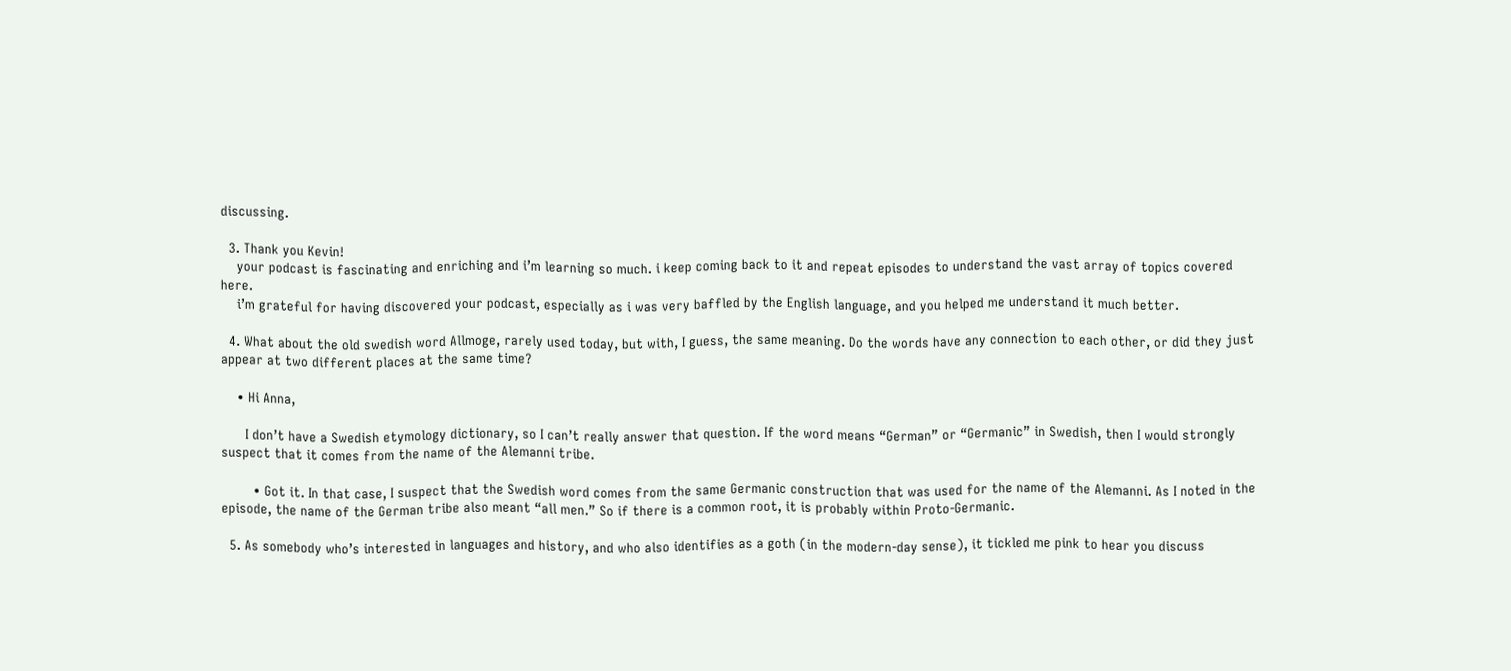discussing.

  3. Thank you Kevin!
    your podcast is fascinating and enriching and i’m learning so much. i keep coming back to it and repeat episodes to understand the vast array of topics covered here.
    i’m grateful for having discovered your podcast, especially as i was very baffled by the English language, and you helped me understand it much better.

  4. What about the old swedish word Allmoge, rarely used today, but with, I guess, the same meaning. Do the words have any connection to each other, or did they just appear at two different places at the same time?

    • Hi Anna,

      I don’t have a Swedish etymology dictionary, so I can’t really answer that question. If the word means “German” or “Germanic” in Swedish, then I would strongly suspect that it comes from the name of the Alemanni tribe.

        • Got it. In that case, I suspect that the Swedish word comes from the same Germanic construction that was used for the name of the Alemanni. As I noted in the episode, the name of the German tribe also meant “all men.” So if there is a common root, it is probably within Proto-Germanic.

  5. As somebody who’s interested in languages and history, and who also identifies as a goth (in the modern-day sense), it tickled me pink to hear you discuss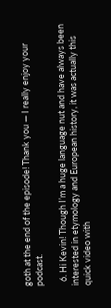goth at the end of the episode! Thank you — I really enjoy your podcast.

  6. Hi Kevin! Though I’m a huge language nut and have always been interested in etymology and European history, it was actually this quick video with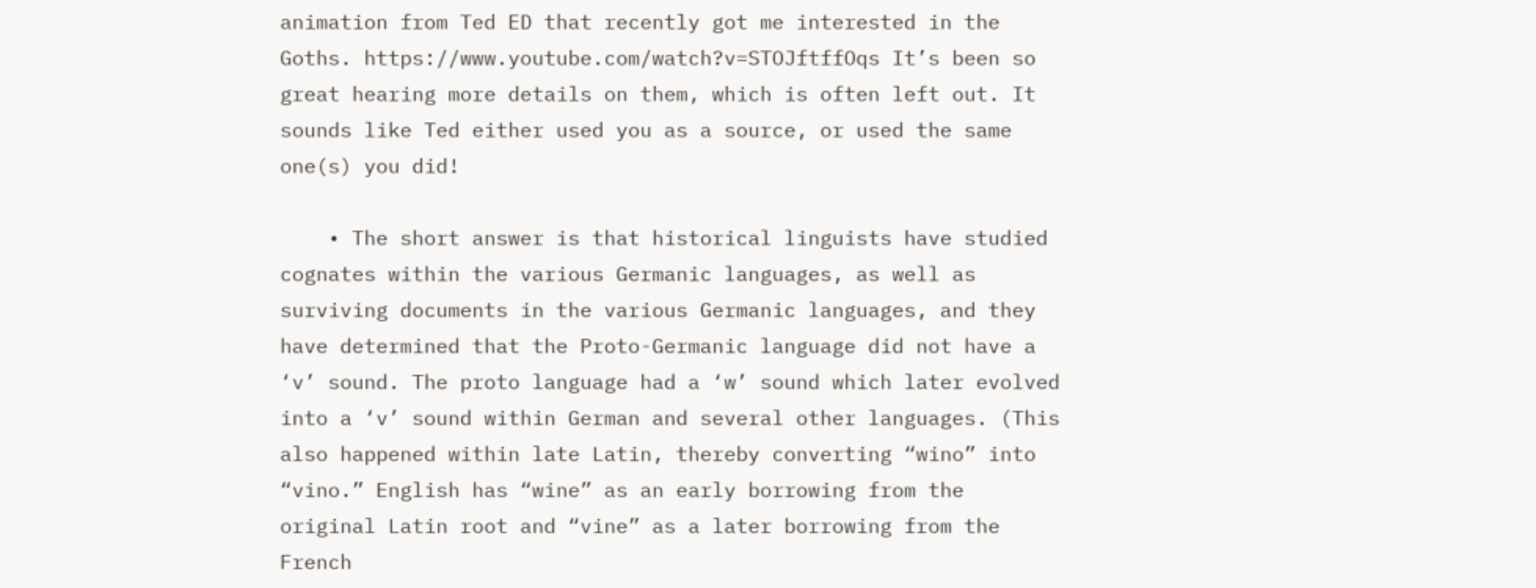animation from Ted ED that recently got me interested in the Goths. https://www.youtube.com/watch?v=STOJftffOqs It’s been so great hearing more details on them, which is often left out. It sounds like Ted either used you as a source, or used the same one(s) you did!

    • The short answer is that historical linguists have studied cognates within the various Germanic languages, as well as surviving documents in the various Germanic languages, and they have determined that the Proto-Germanic language did not have a ‘v’ sound. The proto language had a ‘w’ sound which later evolved into a ‘v’ sound within German and several other languages. (This also happened within late Latin, thereby converting “wino” into “vino.” English has “wine” as an early borrowing from the original Latin root and “vine” as a later borrowing from the French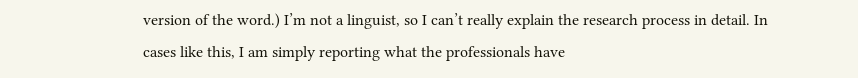version of the word.) I’m not a linguist, so I can’t really explain the research process in detail. In cases like this, I am simply reporting what the professionals have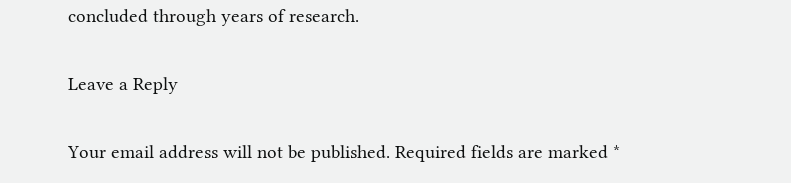concluded through years of research.

Leave a Reply

Your email address will not be published. Required fields are marked *